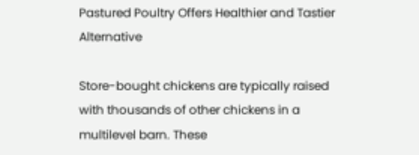Pastured Poultry Offers Healthier and Tastier Alternative

Store-bought chickens are typically raised with thousands of other chickens in a multilevel barn. These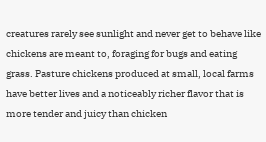creatures rarely see sunlight and never get to behave like chickens are meant to, foraging for bugs and eating grass. Pasture chickens produced at small, local farms have better lives and a noticeably richer flavor that is more tender and juicy than chicken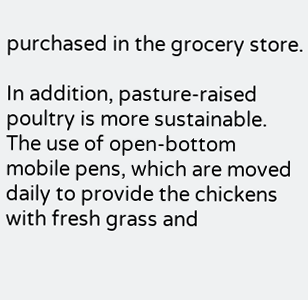purchased in the grocery store.

In addition, pasture-raised poultry is more sustainable. The use of open-bottom mobile pens, which are moved daily to provide the chickens with fresh grass and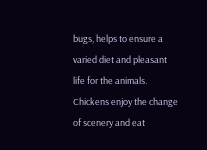bugs, helps to ensure a varied diet and pleasant life for the animals. Chickens enjoy the change of scenery and eat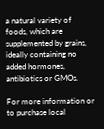a natural variety of foods, which are supplemented by grains, ideally containing no added hormones, antibiotics or GMOs.

For more information or to purchase local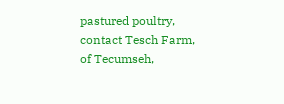pastured poultry, contact Tesch Farm, of Tecumseh,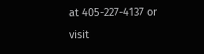at 405-227-4137 or visit